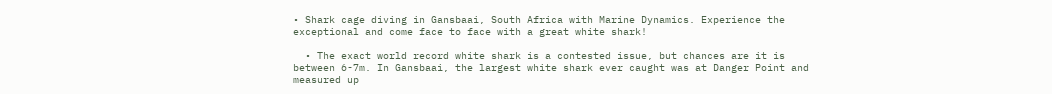• Shark cage diving in Gansbaai, South Africa with Marine Dynamics. Experience the exceptional and come face to face with a great white shark!

  • The exact world record white shark is a contested issue, but chances are it is between 6-7m. In Gansbaai, the largest white shark ever caught was at Danger Point and measured up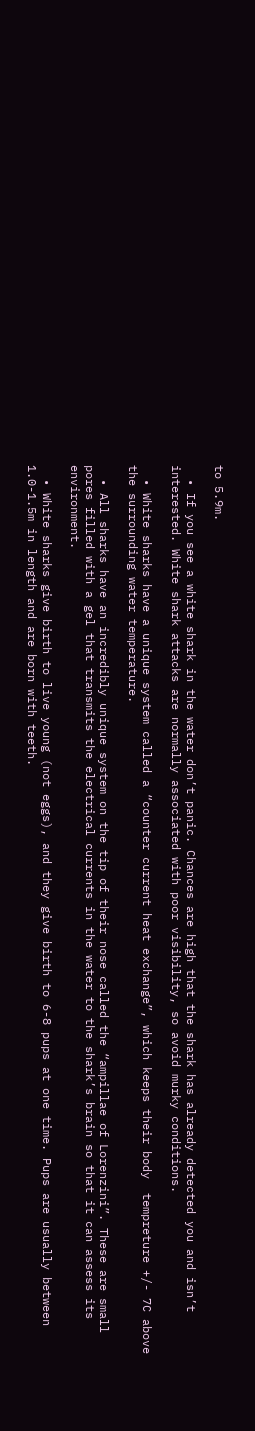to 5.9m.

  • If you see a white shark in the water don’t panic. Chances are high that the shark has already detected you and isn’t interested. White shark attacks are normally associated with poor visibility, so avoid murky conditions.

  • White sharks have a unique system called a “counter current heat exchange”, which keeps their body  tempreture +/- 7C above the surrounding water temperature.

  • All sharks have an incredibly unique system on the tip of their nose called the “ampillae of Lorenzini”. These are small pores filled with a gel that transmits the electrical currents in the water to the shark’s brain so that it can assess its environment.

  • White sharks give birth to live young (not eggs), and they give birth to 6-8 pups at one time. Pups are usually between 1.0-1.5m in length and are born with teeth.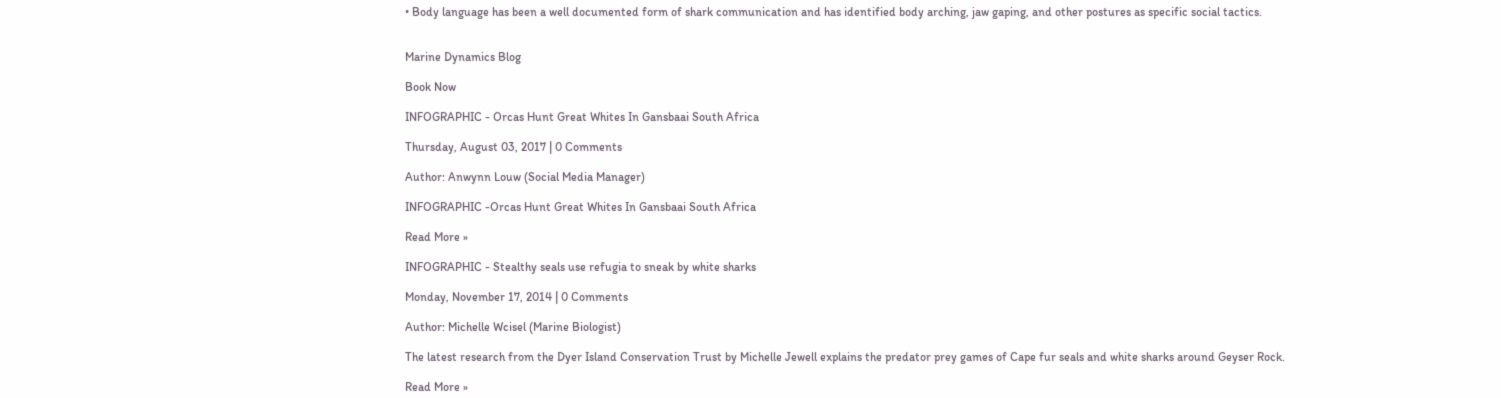• Body language has been a well documented form of shark communication and has identified body arching, jaw gaping, and other postures as specific social tactics.


Marine Dynamics Blog

Book Now

INFOGRAPHIC - Orcas Hunt Great Whites In Gansbaai South Africa

Thursday, August 03, 2017 | 0 Comments

Author: Anwynn Louw (Social Media Manager)

INFOGRAPHIC -Orcas Hunt Great Whites In Gansbaai South Africa

Read More »

INFOGRAPHIC - Stealthy seals use refugia to sneak by white sharks

Monday, November 17, 2014 | 0 Comments

Author: Michelle Wcisel (Marine Biologist)

The latest research from the Dyer Island Conservation Trust by Michelle Jewell explains the predator prey games of Cape fur seals and white sharks around Geyser Rock.

Read More »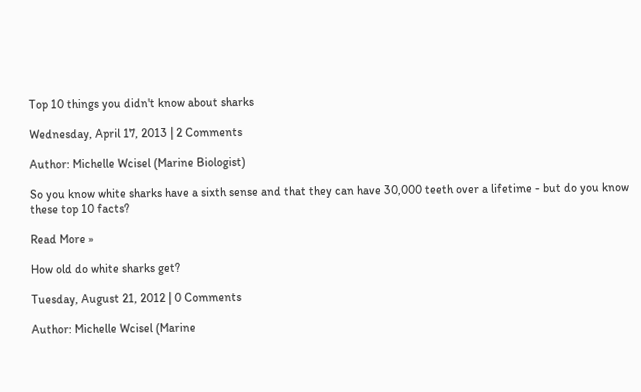Top 10 things you didn't know about sharks

Wednesday, April 17, 2013 | 2 Comments

Author: Michelle Wcisel (Marine Biologist)

So you know white sharks have a sixth sense and that they can have 30,000 teeth over a lifetime - but do you know these top 10 facts?

Read More »

How old do white sharks get?

Tuesday, August 21, 2012 | 0 Comments

Author: Michelle Wcisel (Marine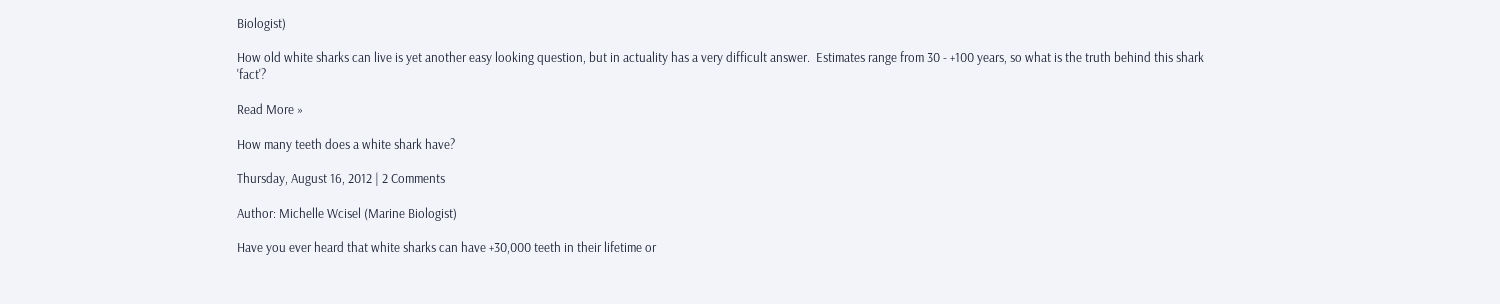Biologist)

How old white sharks can live is yet another easy looking question, but in actuality has a very difficult answer.  Estimates range from 30 - +100 years, so what is the truth behind this shark 'fact'?

Read More »

How many teeth does a white shark have?

Thursday, August 16, 2012 | 2 Comments

Author: Michelle Wcisel (Marine Biologist)

Have you ever heard that white sharks can have +30,000 teeth in their lifetime or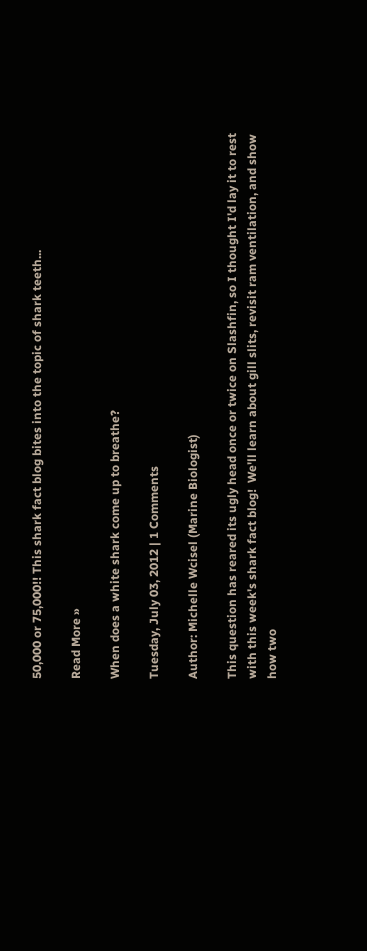50,000 or 75,000!! This shark fact blog bites into the topic of shark teeth...

Read More »

When does a white shark come up to breathe?

Tuesday, July 03, 2012 | 1 Comments

Author: Michelle Wcisel (Marine Biologist)

This question has reared its ugly head once or twice on Slashfin, so I thought I'd lay it to rest with this week's shark fact blog!  We'll learn about gill slits, revisit ram ventilation, and show how two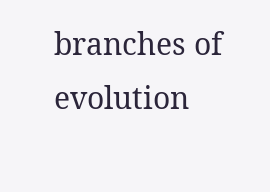branches of evolution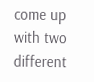come up with two different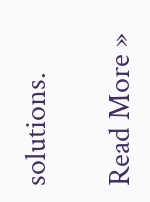solutions.

Read More »